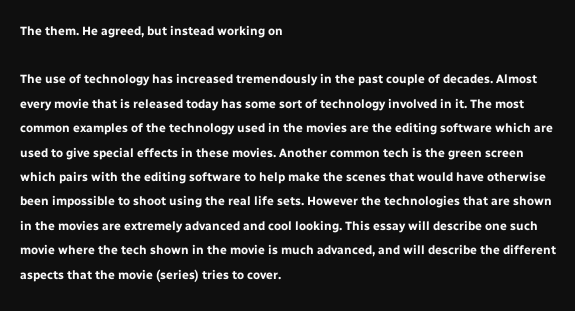The them. He agreed, but instead working on

The use of technology has increased tremendously in the past couple of decades. Almost every movie that is released today has some sort of technology involved in it. The most common examples of the technology used in the movies are the editing software which are used to give special effects in these movies. Another common tech is the green screen which pairs with the editing software to help make the scenes that would have otherwise been impossible to shoot using the real life sets. However the technologies that are shown in the movies are extremely advanced and cool looking. This essay will describe one such movie where the tech shown in the movie is much advanced, and will describe the different aspects that the movie (series) tries to cover.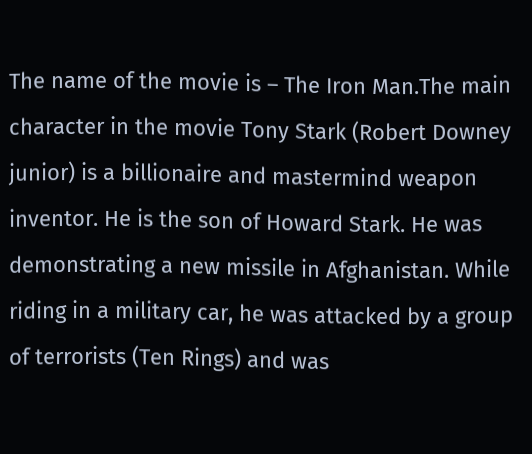The name of the movie is – The Iron Man.The main character in the movie Tony Stark (Robert Downey junior) is a billionaire and mastermind weapon inventor. He is the son of Howard Stark. He was demonstrating a new missile in Afghanistan. While riding in a military car, he was attacked by a group of terrorists (Ten Rings) and was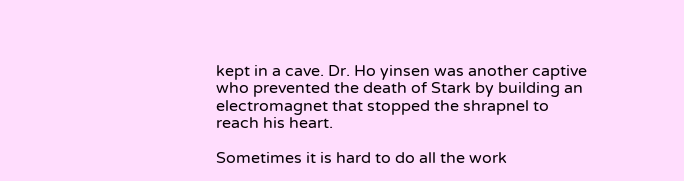kept in a cave. Dr. Ho yinsen was another captive who prevented the death of Stark by building an electromagnet that stopped the shrapnel to reach his heart.

Sometimes it is hard to do all the work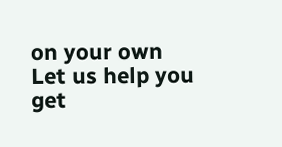on your own
Let us help you get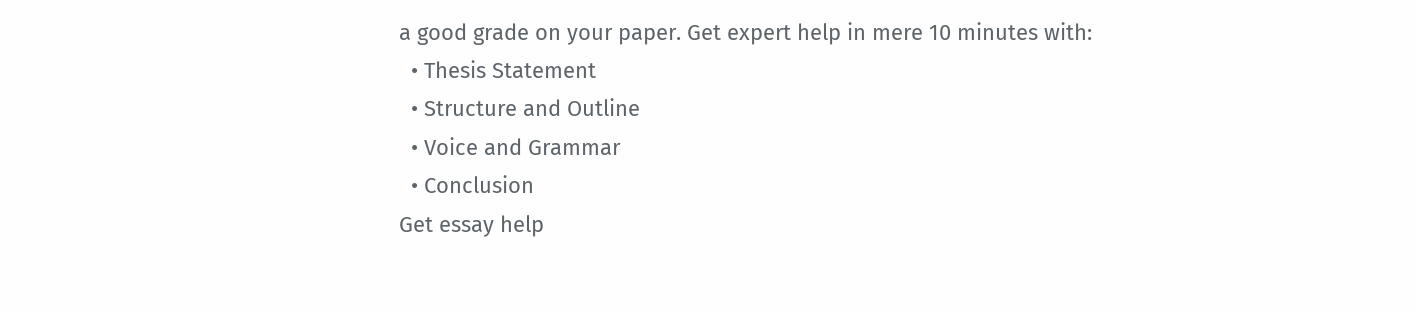a good grade on your paper. Get expert help in mere 10 minutes with:
  • Thesis Statement
  • Structure and Outline
  • Voice and Grammar
  • Conclusion
Get essay help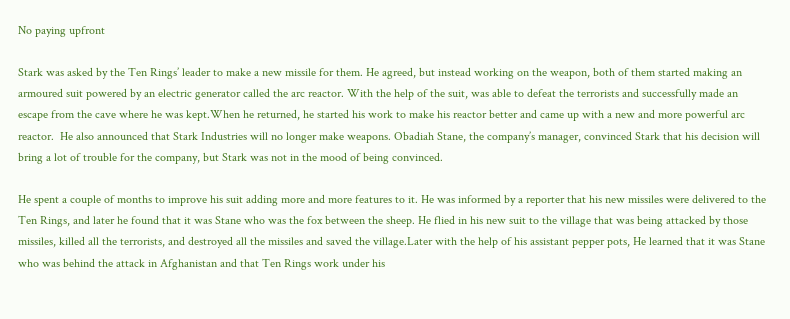No paying upfront

Stark was asked by the Ten Rings’ leader to make a new missile for them. He agreed, but instead working on the weapon, both of them started making an armoured suit powered by an electric generator called the arc reactor. With the help of the suit, was able to defeat the terrorists and successfully made an escape from the cave where he was kept.When he returned, he started his work to make his reactor better and came up with a new and more powerful arc reactor.  He also announced that Stark Industries will no longer make weapons. Obadiah Stane, the company’s manager, convinced Stark that his decision will bring a lot of trouble for the company, but Stark was not in the mood of being convinced.

He spent a couple of months to improve his suit adding more and more features to it. He was informed by a reporter that his new missiles were delivered to the Ten Rings, and later he found that it was Stane who was the fox between the sheep. He flied in his new suit to the village that was being attacked by those missiles, killed all the terrorists, and destroyed all the missiles and saved the village.Later with the help of his assistant pepper pots, He learned that it was Stane who was behind the attack in Afghanistan and that Ten Rings work under his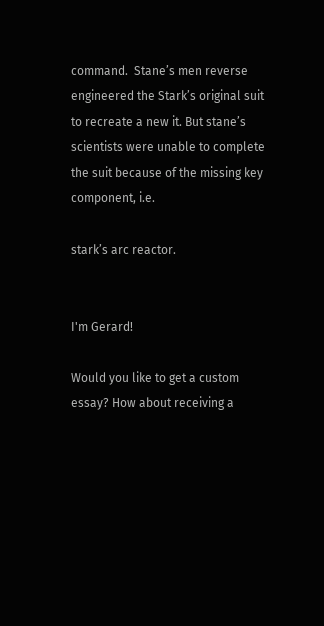command.  Stane’s men reverse engineered the Stark’s original suit to recreate a new it. But stane’s scientists were unable to complete the suit because of the missing key component, i.e.

stark’s arc reactor.


I'm Gerard!

Would you like to get a custom essay? How about receiving a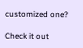customized one?

Check it out